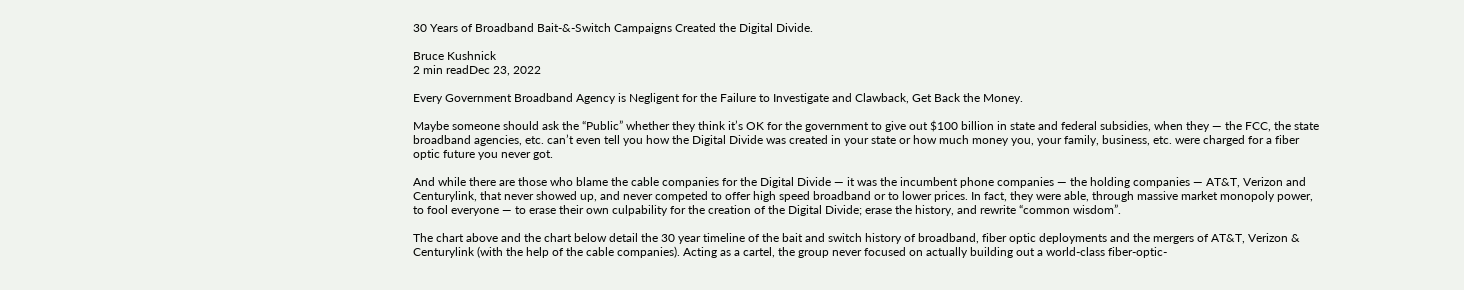30 Years of Broadband Bait-&-Switch Campaigns Created the Digital Divide.

Bruce Kushnick
2 min readDec 23, 2022

Every Government Broadband Agency is Negligent for the Failure to Investigate and Clawback, Get Back the Money.

Maybe someone should ask the “Public” whether they think it’s OK for the government to give out $100 billion in state and federal subsidies, when they — the FCC, the state broadband agencies, etc. can’t even tell you how the Digital Divide was created in your state or how much money you, your family, business, etc. were charged for a fiber optic future you never got.

And while there are those who blame the cable companies for the Digital Divide — it was the incumbent phone companies — the holding companies — AT&T, Verizon and Centurylink, that never showed up, and never competed to offer high speed broadband or to lower prices. In fact, they were able, through massive market monopoly power, to fool everyone — to erase their own culpability for the creation of the Digital Divide; erase the history, and rewrite “common wisdom”.

The chart above and the chart below detail the 30 year timeline of the bait and switch history of broadband, fiber optic deployments and the mergers of AT&T, Verizon & Centurylink (with the help of the cable companies). Acting as a cartel, the group never focused on actually building out a world-class fiber-optic-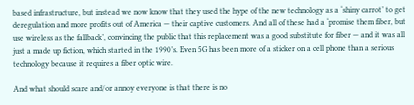based infrastructure, but instead we now know that they used the hype of the new technology as a ‘shiny carrot’ to get deregulation and more profits out of America — their captive customers. And all of these had a ‘promise them fiber, but use wireless as the fallback’, convincing the public that this replacement was a good substitute for fiber — and it was all just a made up fiction, which started in the 1990’s. Even 5G has been more of a sticker on a cell phone than a serious technology because it requires a fiber optic wire.

And what should scare and/or annoy everyone is that there is no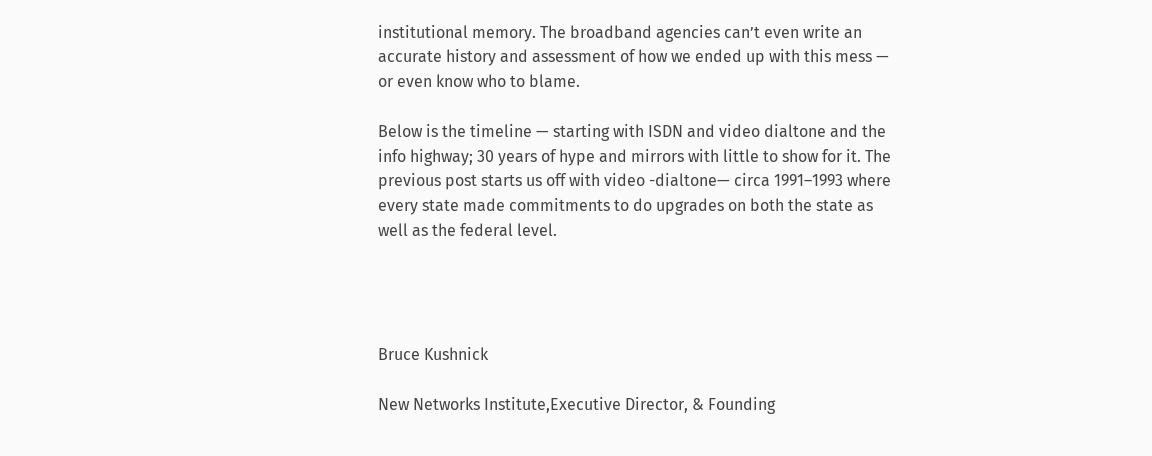institutional memory. The broadband agencies can’t even write an accurate history and assessment of how we ended up with this mess — or even know who to blame.

Below is the timeline — starting with ISDN and video dialtone and the info highway; 30 years of hype and mirrors with little to show for it. The previous post starts us off with video -dialtone— circa 1991–1993 where every state made commitments to do upgrades on both the state as well as the federal level.




Bruce Kushnick

New Networks Institute,Executive Director, & Founding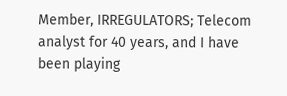Member, IRREGULATORS; Telecom analyst for 40 years, and I have been playing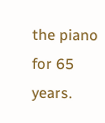the piano for 65 years.